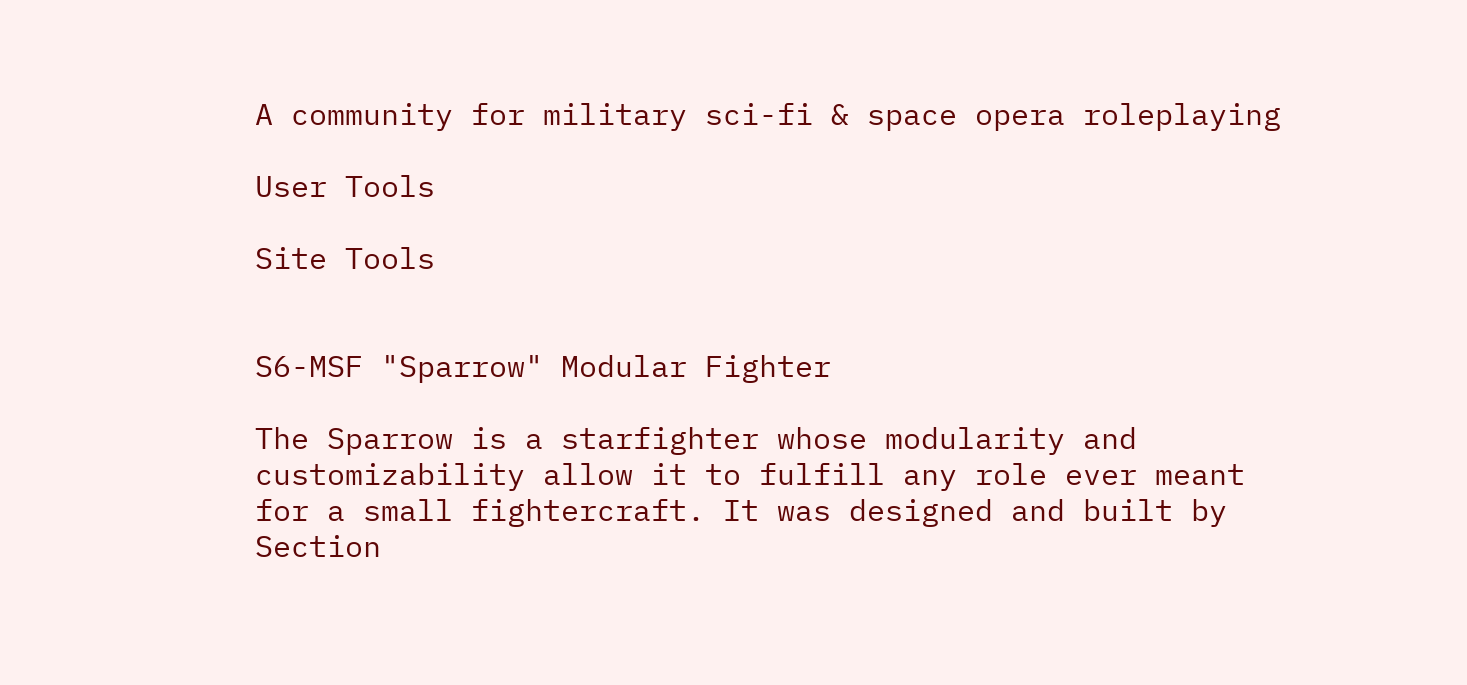A community for military sci-fi & space opera roleplaying

User Tools

Site Tools


S6-MSF "Sparrow" Modular Fighter

The Sparrow is a starfighter whose modularity and customizability allow it to fulfill any role ever meant for a small fightercraft. It was designed and built by Section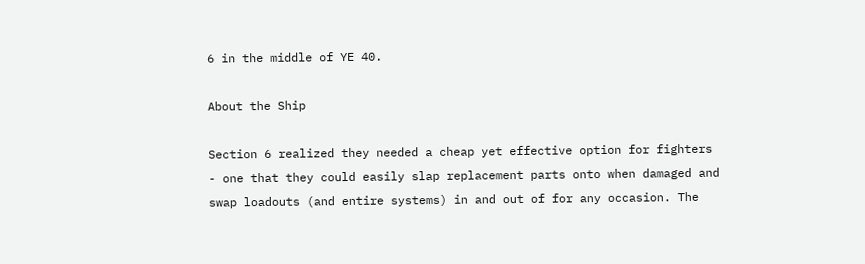6 in the middle of YE 40.

About the Ship

Section 6 realized they needed a cheap yet effective option for fighters - one that they could easily slap replacement parts onto when damaged and swap loadouts (and entire systems) in and out of for any occasion. The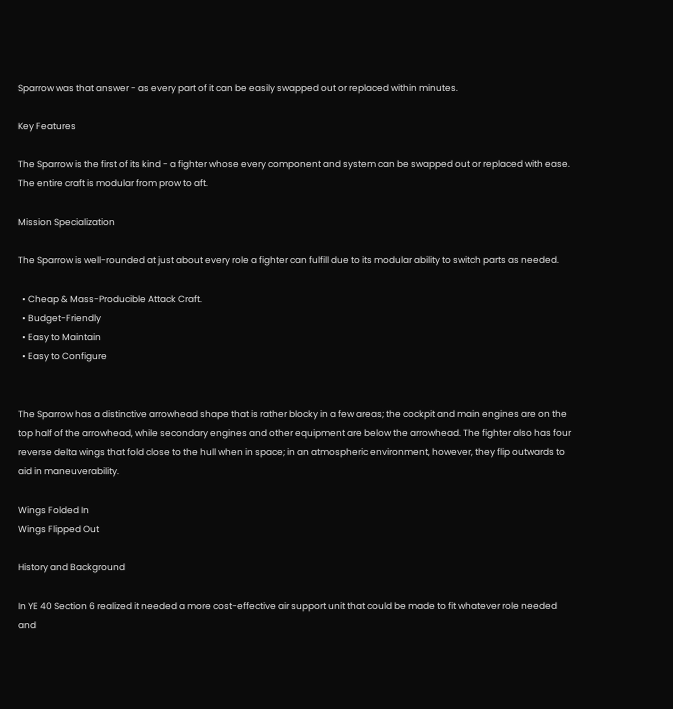Sparrow was that answer - as every part of it can be easily swapped out or replaced within minutes.

Key Features

The Sparrow is the first of its kind - a fighter whose every component and system can be swapped out or replaced with ease. The entire craft is modular from prow to aft.

Mission Specialization

The Sparrow is well-rounded at just about every role a fighter can fulfill due to its modular ability to switch parts as needed.

  • Cheap & Mass-Producible Attack Craft.
  • Budget-Friendly
  • Easy to Maintain
  • Easy to Configure


The Sparrow has a distinctive arrowhead shape that is rather blocky in a few areas; the cockpit and main engines are on the top half of the arrowhead, while secondary engines and other equipment are below the arrowhead. The fighter also has four reverse delta wings that fold close to the hull when in space; in an atmospheric environment, however, they flip outwards to aid in maneuverability.

Wings Folded In
Wings Flipped Out

History and Background

In YE 40 Section 6 realized it needed a more cost-effective air support unit that could be made to fit whatever role needed and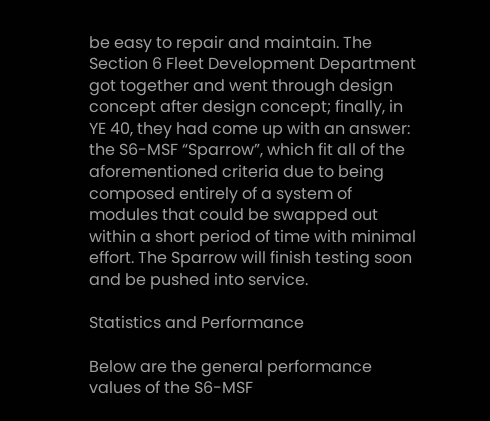be easy to repair and maintain. The Section 6 Fleet Development Department got together and went through design concept after design concept; finally, in YE 40, they had come up with an answer: the S6-MSF “Sparrow”, which fit all of the aforementioned criteria due to being composed entirely of a system of modules that could be swapped out within a short period of time with minimal effort. The Sparrow will finish testing soon and be pushed into service.

Statistics and Performance

Below are the general performance values of the S6-MSF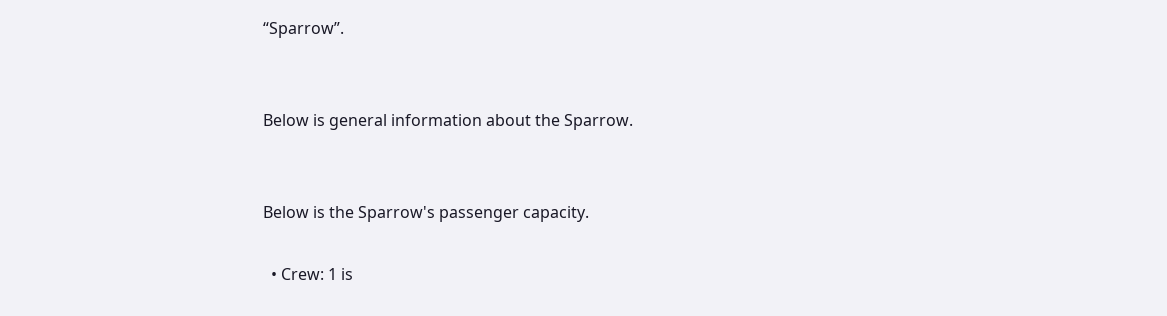“Sparrow”.


Below is general information about the Sparrow.


Below is the Sparrow's passenger capacity.

  • Crew: 1 is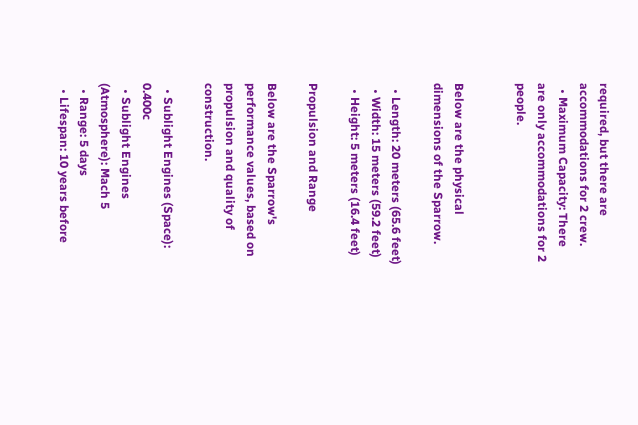required, but there are accommodations for 2 crew.
  • Maximum Capacity: There are only accommodations for 2 people.


Below are the physical dimensions of the Sparrow.

  • Length: 20 meters (65.6 feet)
  • Width: 15 meters (59.2 feet)
  • Height: 5 meters (16.4 feet)

Propulsion and Range

Below are the Sparrow's performance values, based on propulsion and quality of construction.

  • Sublight Engines (Space): 0.400c
  • Sublight Engines (Atmosphere): Mach 5
  • Range: 5 days
  • Lifespan: 10 years before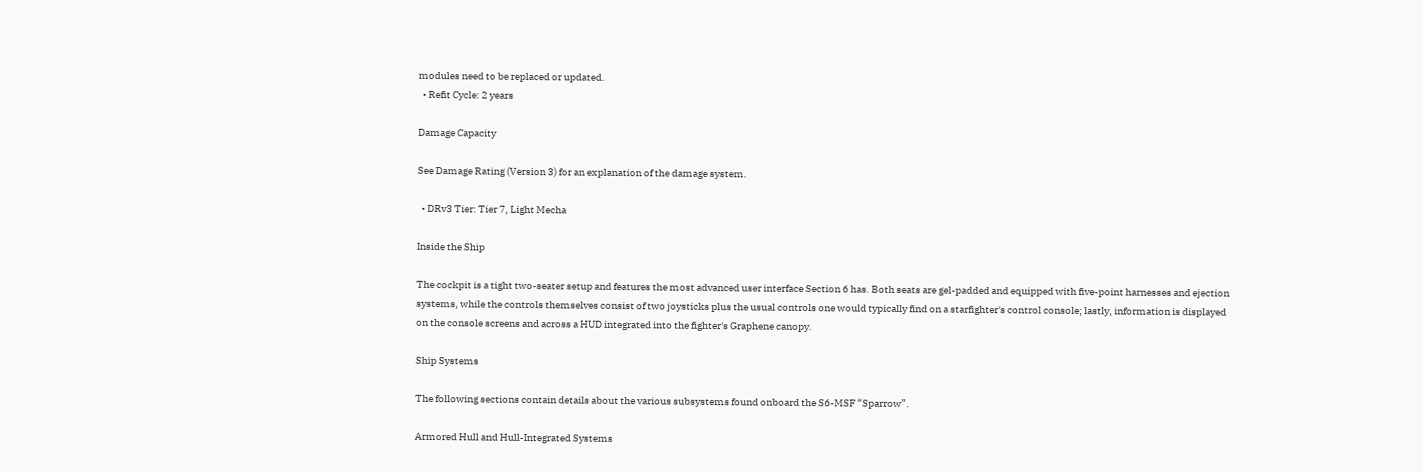modules need to be replaced or updated.
  • Refit Cycle: 2 years

Damage Capacity

See Damage Rating (Version 3) for an explanation of the damage system.

  • DRv3 Tier: Tier 7, Light Mecha

Inside the Ship

The cockpit is a tight two-seater setup and features the most advanced user interface Section 6 has. Both seats are gel-padded and equipped with five-point harnesses and ejection systems, while the controls themselves consist of two joysticks plus the usual controls one would typically find on a starfighter's control console; lastly, information is displayed on the console screens and across a HUD integrated into the fighter's Graphene canopy.

Ship Systems

The following sections contain details about the various subsystems found onboard the S6-MSF “Sparrow”.

Armored Hull and Hull-Integrated Systems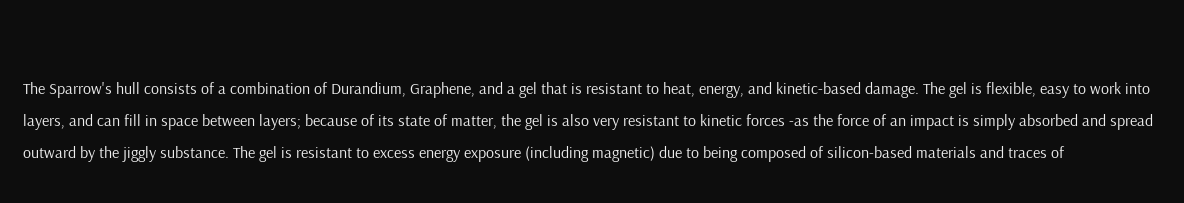The Sparrow's hull consists of a combination of Durandium, Graphene, and a gel that is resistant to heat, energy, and kinetic-based damage. The gel is flexible, easy to work into layers, and can fill in space between layers; because of its state of matter, the gel is also very resistant to kinetic forces -as the force of an impact is simply absorbed and spread outward by the jiggly substance. The gel is resistant to excess energy exposure (including magnetic) due to being composed of silicon-based materials and traces of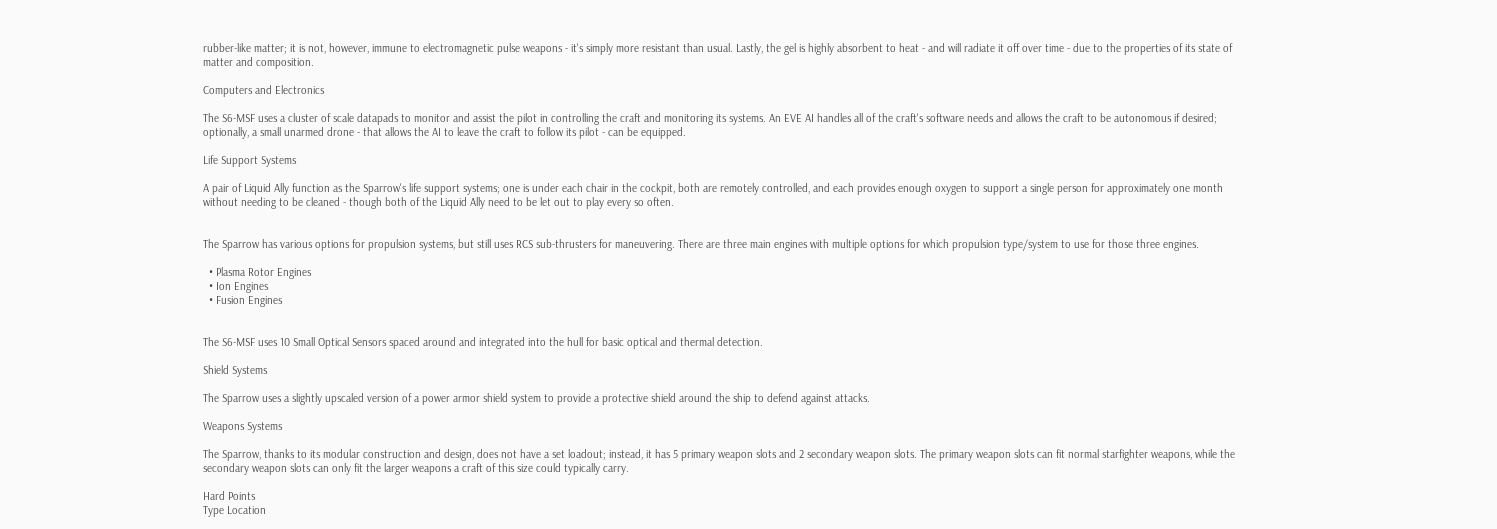rubber-like matter; it is not, however, immune to electromagnetic pulse weapons - it's simply more resistant than usual. Lastly, the gel is highly absorbent to heat - and will radiate it off over time - due to the properties of its state of matter and composition.

Computers and Electronics

The S6-MSF uses a cluster of scale datapads to monitor and assist the pilot in controlling the craft and monitoring its systems. An EVE AI handles all of the craft's software needs and allows the craft to be autonomous if desired; optionally, a small unarmed drone - that allows the AI to leave the craft to follow its pilot - can be equipped.

Life Support Systems

A pair of Liquid Ally function as the Sparrow's life support systems; one is under each chair in the cockpit, both are remotely controlled, and each provides enough oxygen to support a single person for approximately one month without needing to be cleaned - though both of the Liquid Ally need to be let out to play every so often.


The Sparrow has various options for propulsion systems, but still uses RCS sub-thrusters for maneuvering. There are three main engines with multiple options for which propulsion type/system to use for those three engines.

  • Plasma Rotor Engines
  • Ion Engines
  • Fusion Engines


The S6-MSF uses 10 Small Optical Sensors spaced around and integrated into the hull for basic optical and thermal detection.

Shield Systems

The Sparrow uses a slightly upscaled version of a power armor shield system to provide a protective shield around the ship to defend against attacks.

Weapons Systems

The Sparrow, thanks to its modular construction and design, does not have a set loadout; instead, it has 5 primary weapon slots and 2 secondary weapon slots. The primary weapon slots can fit normal starfighter weapons, while the secondary weapon slots can only fit the larger weapons a craft of this size could typically carry.

Hard Points
Type Location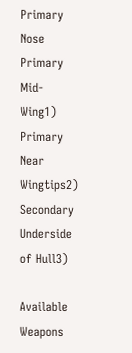Primary Nose
Primary Mid-Wing1)
Primary Near Wingtips2)
Secondary Underside of Hull3)

Available Weapons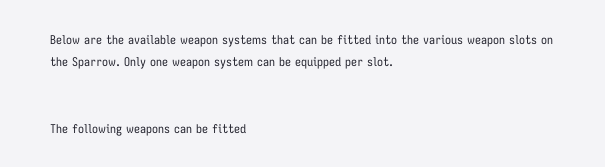Below are the available weapon systems that can be fitted into the various weapon slots on the Sparrow. Only one weapon system can be equipped per slot.


The following weapons can be fitted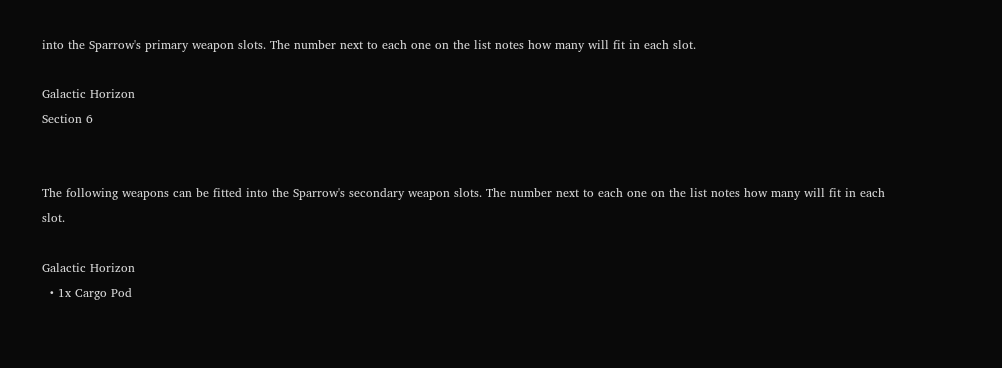into the Sparrow's primary weapon slots. The number next to each one on the list notes how many will fit in each slot.

Galactic Horizon
Section 6


The following weapons can be fitted into the Sparrow's secondary weapon slots. The number next to each one on the list notes how many will fit in each slot.

Galactic Horizon
  • 1x Cargo Pod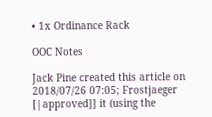• 1x Ordinance Rack

OOC Notes

Jack Pine created this article on 2018/07/26 07:05; Frostjaeger [|approved]] it (using the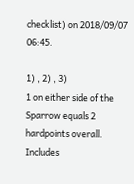checklist) on 2018/09/07 06:45.

1) , 2) , 3)
1 on either side of the Sparrow equals 2 hardpoints overall.
Includes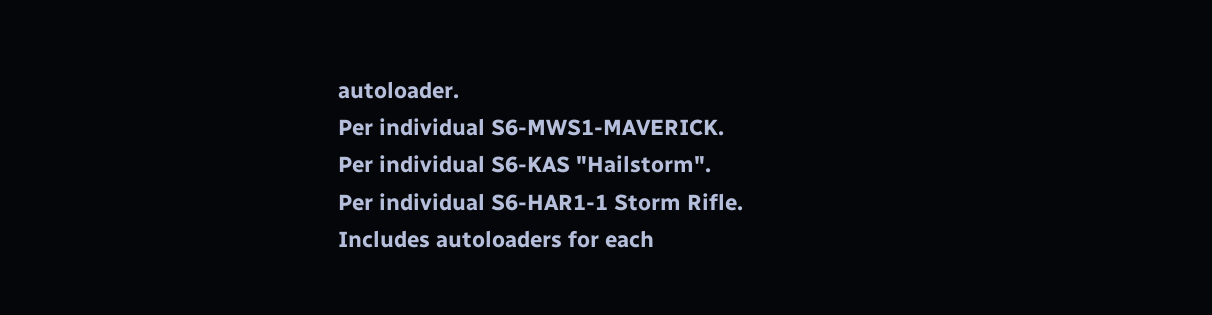autoloader.
Per individual S6-MWS1-MAVERICK.
Per individual S6-KAS "Hailstorm".
Per individual S6-HAR1-1 Storm Rifle.
Includes autoloaders for each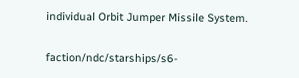individual Orbit Jumper Missile System.

faction/ndc/starships/s6-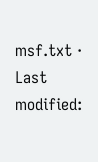msf.txt · Last modified: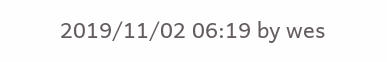2019/11/02 06:19 by wes